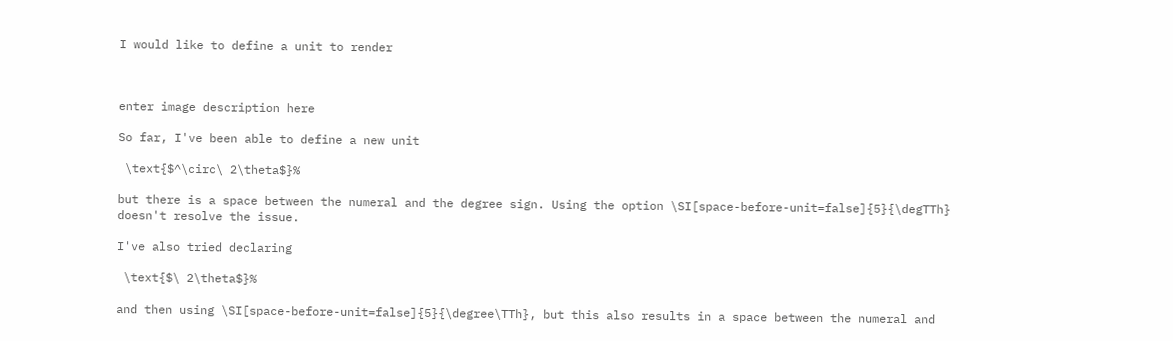I would like to define a unit to render



enter image description here

So far, I've been able to define a new unit

 \text{$^\circ\ 2\theta$}%

but there is a space between the numeral and the degree sign. Using the option \SI[space-before-unit=false]{5}{\degTTh} doesn't resolve the issue.

I've also tried declaring

 \text{$\ 2\theta$}%

and then using \SI[space-before-unit=false]{5}{\degree\TTh}, but this also results in a space between the numeral and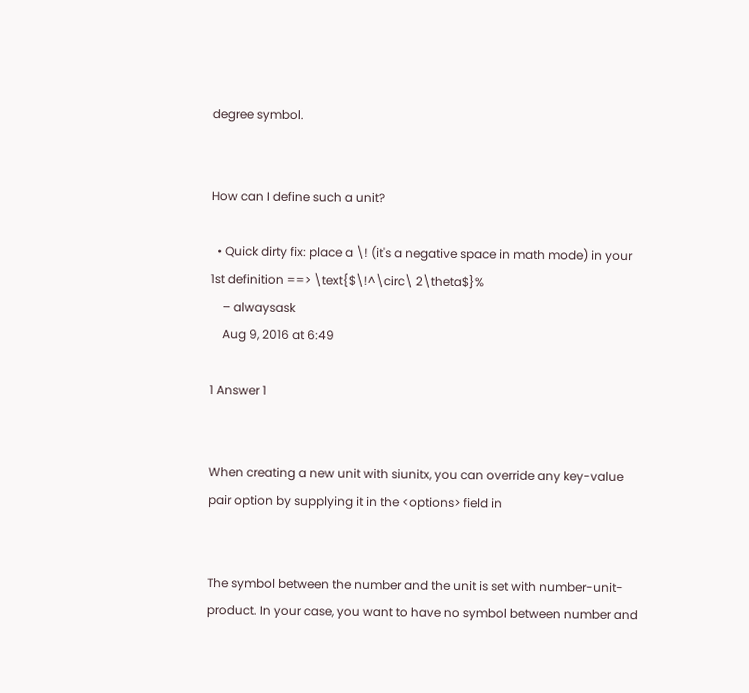degree symbol.


How can I define such a unit?

  • Quick dirty fix: place a \! (it's a negative space in math mode) in your 1st definition ==> \text{$\!^\circ\ 2\theta$}%
    – alwaysask
    Aug 9, 2016 at 6:49

1 Answer 1


When creating a new unit with siunitx, you can override any key-value pair option by supplying it in the <options> field in


The symbol between the number and the unit is set with number-unit-product. In your case, you want to have no symbol between number and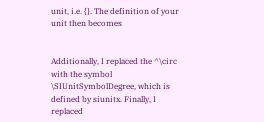unit, i.e. {}. The definition of your unit then becomes


Additionally, I replaced the ^\circ with the symbol \SIUnitSymbolDegree, which is defined by siunitx. Finally, I replaced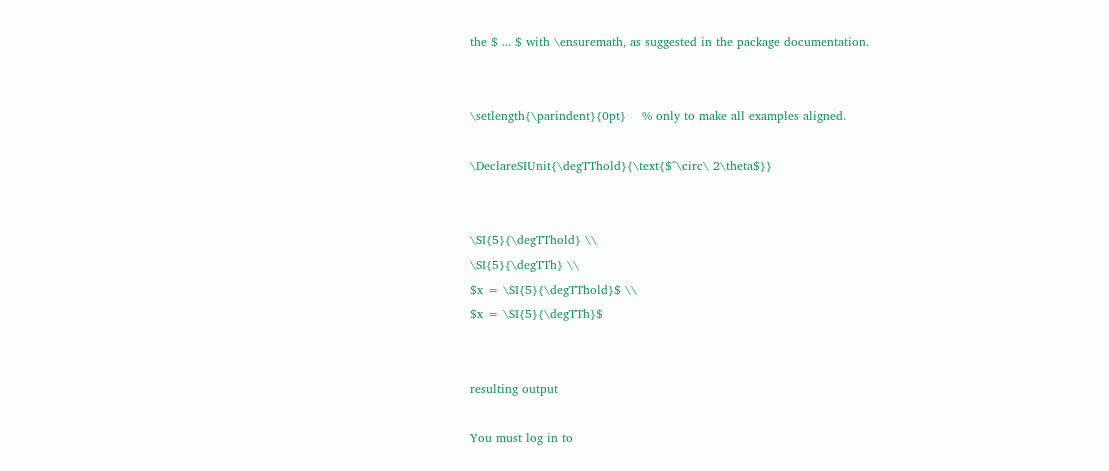the $ ... $ with \ensuremath, as suggested in the package documentation.


\setlength{\parindent}{0pt}    % only to make all examples aligned.

\DeclareSIUnit{\degTThold}{\text{$^\circ\ 2\theta$}}


\SI{5}{\degTThold} \\
\SI{5}{\degTTh} \\
$x = \SI{5}{\degTThold}$ \\
$x = \SI{5}{\degTTh}$


resulting output

You must log in to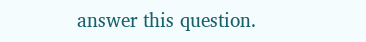answer this question.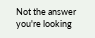Not the answer you're looking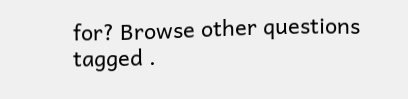for? Browse other questions tagged .